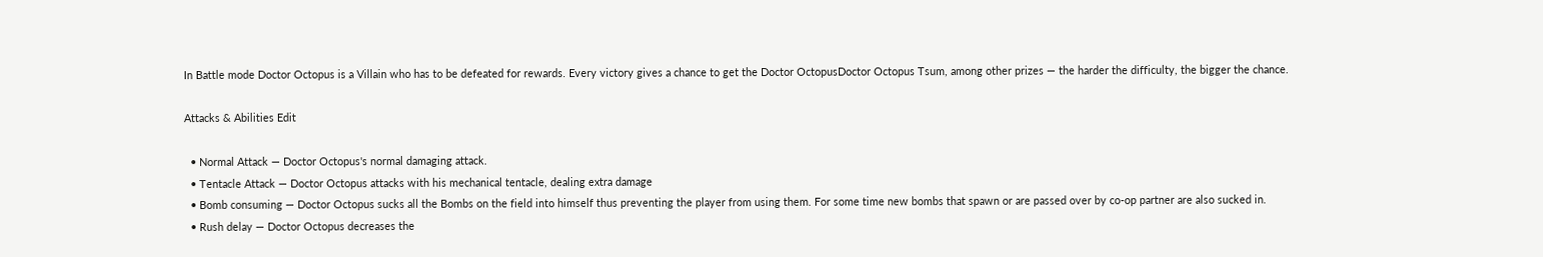In Battle mode Doctor Octopus is a Villain who has to be defeated for rewards. Every victory gives a chance to get the Doctor OctopusDoctor Octopus Tsum, among other prizes — the harder the difficulty, the bigger the chance.

Attacks & Abilities Edit

  • Normal Attack — Doctor Octopus's normal damaging attack.
  • Tentacle Attack — Doctor Octopus attacks with his mechanical tentacle, dealing extra damage
  • Bomb consuming — Doctor Octopus sucks all the Bombs on the field into himself thus preventing the player from using them. For some time new bombs that spawn or are passed over by co-op partner are also sucked in.
  • Rush delay — Doctor Octopus decreases the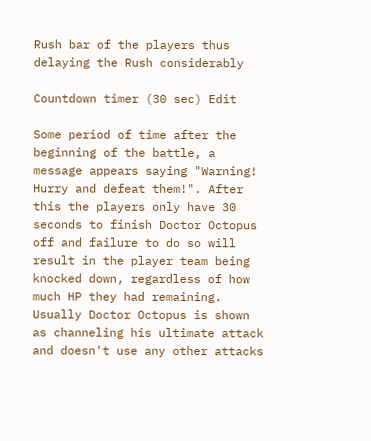Rush bar of the players thus delaying the Rush considerably

Countdown timer (30 sec) Edit

Some period of time after the beginning of the battle, a message appears saying "Warning! Hurry and defeat them!". After this the players only have 30 seconds to finish Doctor Octopus off and failure to do so will result in the player team being knocked down, regardless of how much HP they had remaining. Usually Doctor Octopus is shown as channeling his ultimate attack and doesn't use any other attacks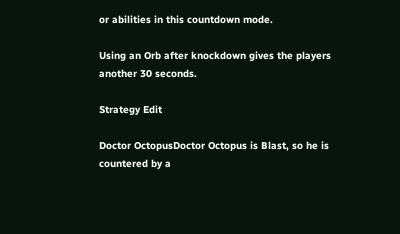or abilities in this countdown mode.

Using an Orb after knockdown gives the players another 30 seconds.

Strategy Edit

Doctor OctopusDoctor Octopus is Blast, so he is countered by a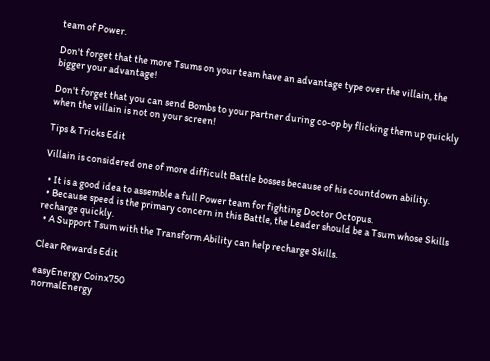team of Power.

Don't forget that the more Tsums on your team have an advantage type over the villain, the bigger your advantage!

Don't forget that you can send Bombs to your partner during co-op by flicking them up quickly when the villain is not on your screen!

Tips & Tricks Edit

Villain is considered one of more difficult Battle bosses because of his countdown ability.

  • It is a good idea to assemble a full Power team for fighting Doctor Octopus.
  • Because speed is the primary concern in this Battle, the Leader should be a Tsum whose Skills recharge quickly.
  • A Support Tsum with the Transform Ability can help recharge Skills.

Clear Rewards Edit

easyEnergy Coinx750
normalEnergy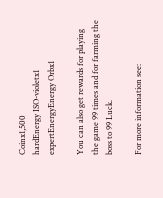Coinx1,500
hardEnergy ISO-violetx1
expertEnergyEnergy Orbx1

You can also get rewards for playing the game 99 times and for farming the boss to 99 Luck.

For more information see: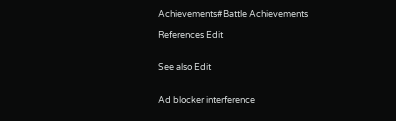Achievements#Battle Achievements

References Edit


See also Edit


Ad blocker interference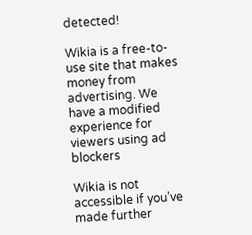detected!

Wikia is a free-to-use site that makes money from advertising. We have a modified experience for viewers using ad blockers

Wikia is not accessible if you’ve made further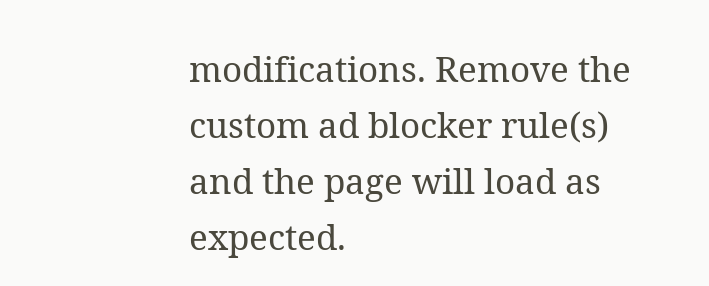modifications. Remove the custom ad blocker rule(s) and the page will load as expected.